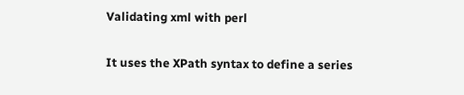Validating xml with perl

It uses the XPath syntax to define a series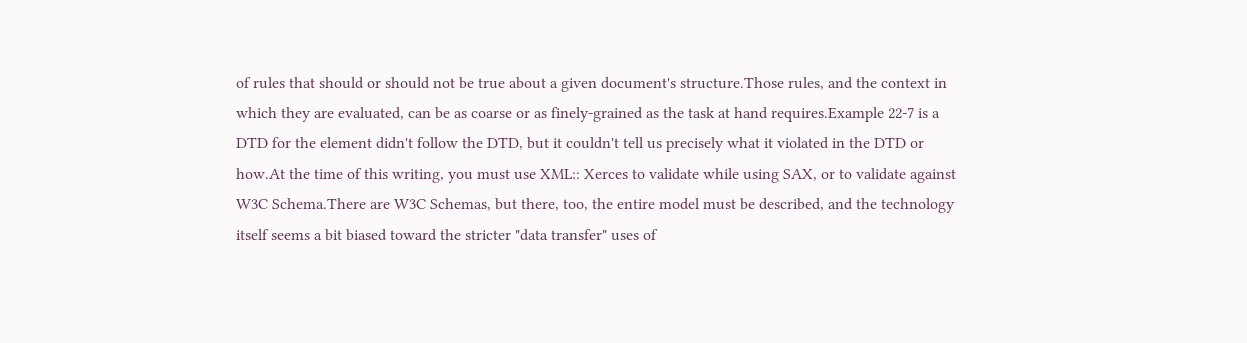of rules that should or should not be true about a given document's structure.Those rules, and the context in which they are evaluated, can be as coarse or as finely-grained as the task at hand requires.Example 22-7 is a DTD for the element didn't follow the DTD, but it couldn't tell us precisely what it violated in the DTD or how.At the time of this writing, you must use XML:: Xerces to validate while using SAX, or to validate against W3C Schema.There are W3C Schemas, but there, too, the entire model must be described, and the technology itself seems a bit biased toward the stricter "data transfer" uses of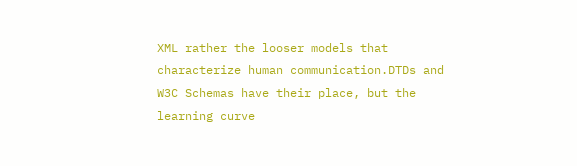XML rather the looser models that characterize human communication.DTDs and W3C Schemas have their place, but the learning curve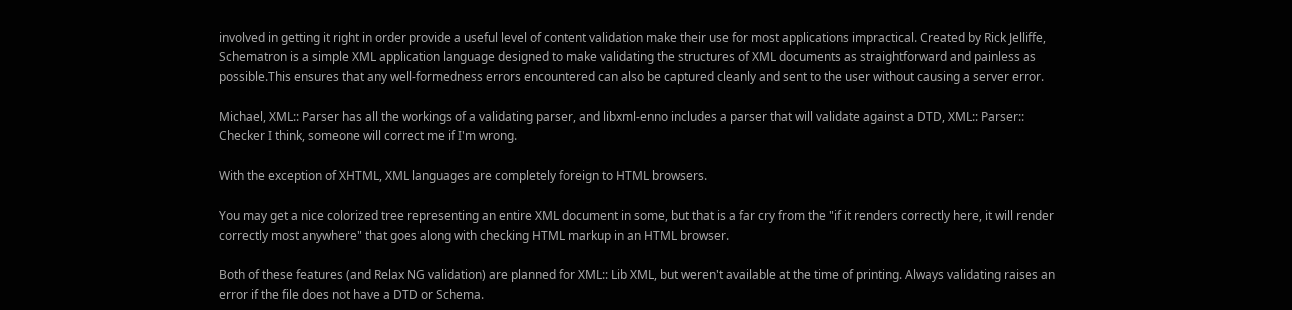involved in getting it right in order provide a useful level of content validation make their use for most applications impractical. Created by Rick Jelliffe, Schematron is a simple XML application language designed to make validating the structures of XML documents as straightforward and painless as possible.This ensures that any well-formedness errors encountered can also be captured cleanly and sent to the user without causing a server error.

Michael, XML:: Parser has all the workings of a validating parser, and libxml-enno includes a parser that will validate against a DTD, XML:: Parser:: Checker I think, someone will correct me if I'm wrong.

With the exception of XHTML, XML languages are completely foreign to HTML browsers.

You may get a nice colorized tree representing an entire XML document in some, but that is a far cry from the "if it renders correctly here, it will render correctly most anywhere" that goes along with checking HTML markup in an HTML browser.

Both of these features (and Relax NG validation) are planned for XML:: Lib XML, but weren't available at the time of printing. Always validating raises an error if the file does not have a DTD or Schema.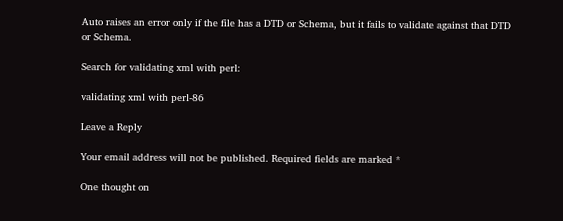Auto raises an error only if the file has a DTD or Schema, but it fails to validate against that DTD or Schema.

Search for validating xml with perl:

validating xml with perl-86

Leave a Reply

Your email address will not be published. Required fields are marked *

One thought on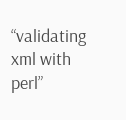“validating xml with perl”